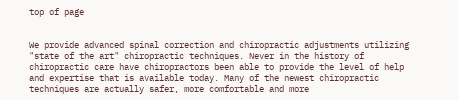top of page


We provide advanced spinal correction and chiropractic adjustments utilizing "state of the art" chiropractic techniques. Never in the history of chiropractic care have chiropractors been able to provide the level of help and expertise that is available today. Many of the newest chiropractic techniques are actually safer, more comfortable and more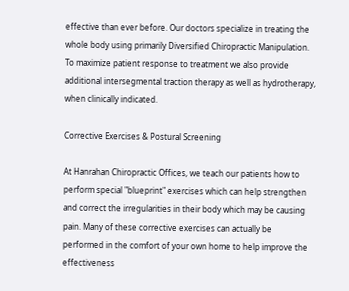effective than ever before. Our doctors specialize in treating the whole body using primarily Diversified Chiropractic Manipulation.  To maximize patient response to treatment we also provide additional intersegmental traction therapy as well as hydrotherapy, when clinically indicated.

Corrective Exercises & Postural Screening

At Hanrahan Chiropractic Offices, we teach our patients how to perform special "blueprint" exercises which can help strengthen and correct the irregularities in their body which may be causing pain. Many of these corrective exercises can actually be performed in the comfort of your own home to help improve the effectiveness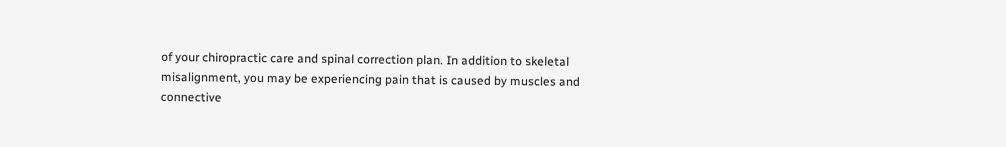of your chiropractic care and spinal correction plan. In addition to skeletal misalignment, you may be experiencing pain that is caused by muscles and connective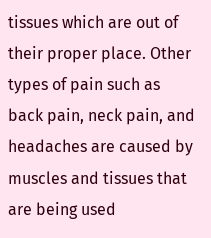tissues which are out of their proper place. Other types of pain such as back pain, neck pain, and headaches are caused by muscles and tissues that are being used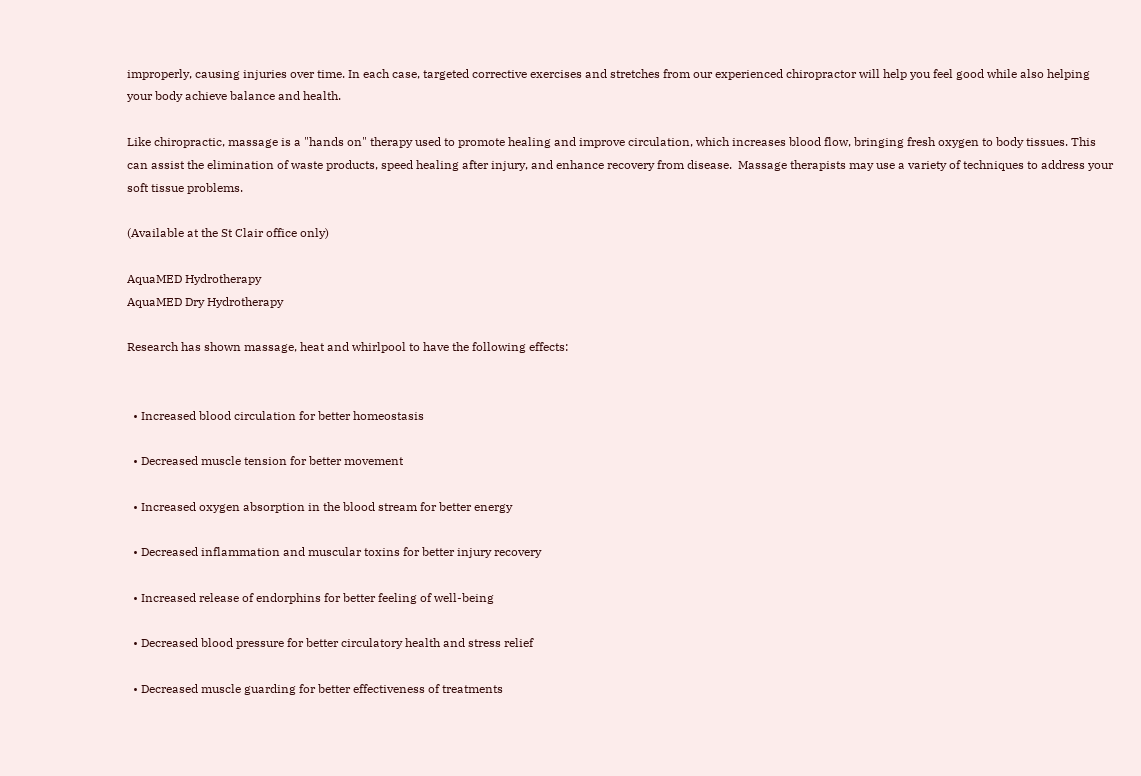improperly, causing injuries over time. In each case, targeted corrective exercises and stretches from our experienced chiropractor will help you feel good while also helping your body achieve balance and health.

Like chiropractic, massage is a "hands on" therapy used to promote healing and improve circulation, which increases blood flow, bringing fresh oxygen to body tissues. This can assist the elimination of waste products, speed healing after injury, and enhance recovery from disease.  Massage therapists may use a variety of techniques to address your soft tissue problems.

(Available at the St Clair office only)

AquaMED Hydrotherapy
AquaMED Dry Hydrotherapy

Research has shown massage, heat and whirlpool to have the following effects:


  • Increased blood circulation for better homeostasis

  • Decreased muscle tension for better movement

  • Increased oxygen absorption in the blood stream for better energy

  • Decreased inflammation and muscular toxins for better injury recovery

  • Increased release of endorphins for better feeling of well-being

  • Decreased blood pressure for better circulatory health and stress relief

  • Decreased muscle guarding for better effectiveness of treatments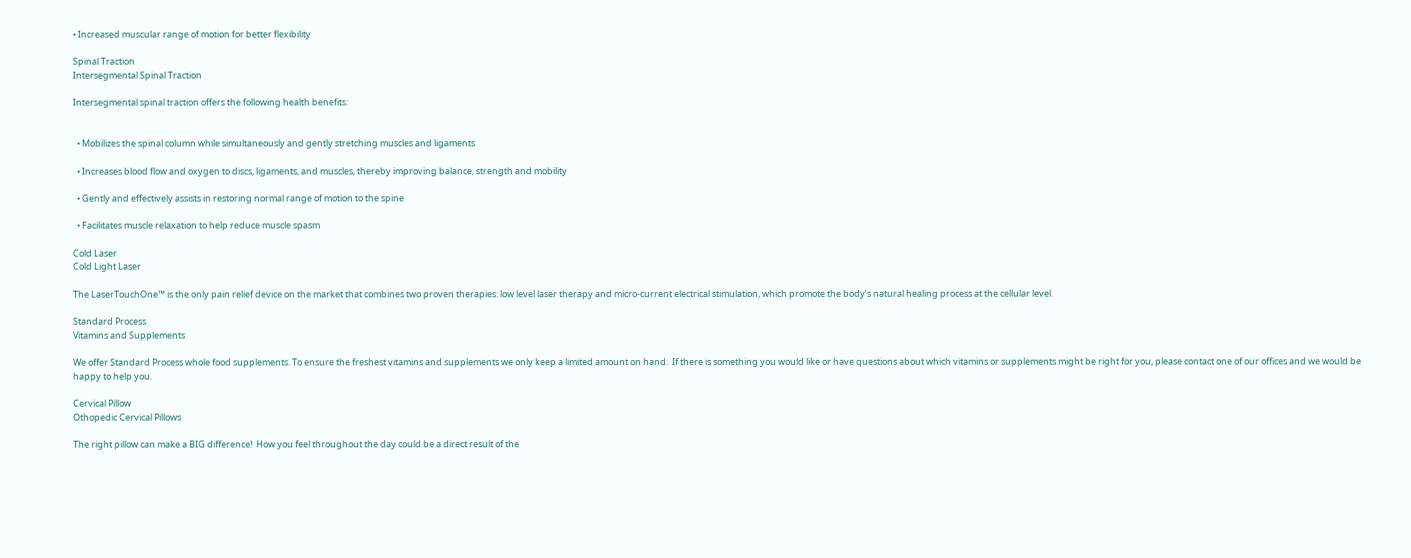• Increased muscular range of motion for better flexibility

Spinal Traction
Intersegmental Spinal Traction

Intersegmental spinal traction offers the following health benefits:


  • Mobilizes the spinal column while simultaneously and gently stretching muscles and ligaments

  • Increases blood flow and oxygen to discs, ligaments, and muscles, thereby improving balance, strength and mobility

  • Gently and effectively assists in restoring normal range of motion to the spine

  • Facilitates muscle relaxation to help reduce muscle spasm

Cold Laser
Cold Light Laser

The LaserTouchOne™ is the only pain relief device on the market that combines two proven therapies: low level laser therapy and micro-current electrical stimulation, which promote the body’s natural healing process at the cellular level.

Standard Process
Vitamins and Supplements

We offer Standard Process whole food supplements. To ensure the freshest vitamins and supplements we only keep a limited amount on hand.  If there is something you would like or have questions about which vitamins or supplements might be right for you, please contact one of our offices and we would be happy to help you.

Cervical Pillow
Othopedic Cervical Pillows

The right pillow can make a BIG difference!  How you feel throughout the day could be a direct result of the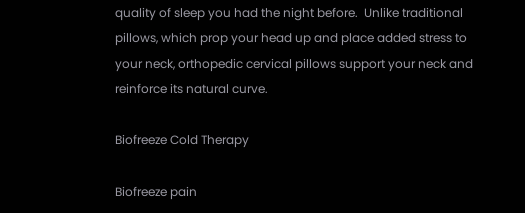quality of sleep you had the night before.  Unlike traditional pillows, which prop your head up and place added stress to your neck, orthopedic cervical pillows support your neck and reinforce its natural curve.

Biofreeze Cold Therapy

Biofreeze pain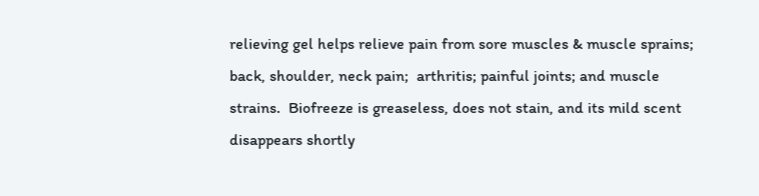relieving gel helps relieve pain from sore muscles & muscle sprains; back, shoulder, neck pain;  arthritis; painful joints; and muscle strains.  Biofreeze is greaseless, does not stain, and its mild scent disappears shortly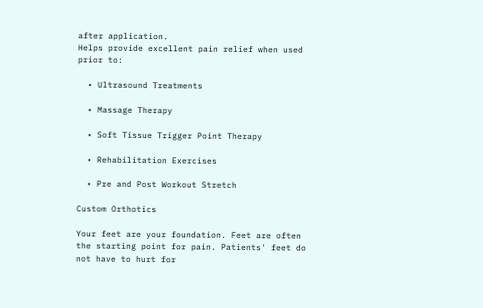after application.
Helps provide excellent pain relief when used prior to:

  • Ultrasound Treatments

  • Massage Therapy

  • Soft Tissue Trigger Point Therapy

  • Rehabilitation Exercises

  • Pre and Post Workout Stretch

Custom Orthotics

Your feet are your foundation. Feet are often the starting point for pain. Patients' feet do not have to hurt for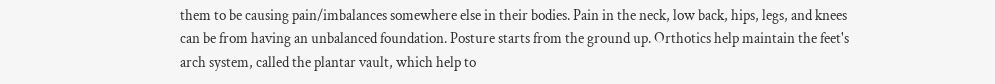them to be causing pain/imbalances somewhere else in their bodies. Pain in the neck, low back, hips, legs, and knees can be from having an unbalanced foundation. Posture starts from the ground up. Orthotics help maintain the feet's arch system, called the plantar vault, which help to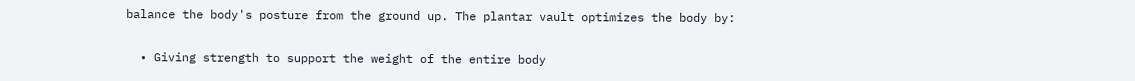balance the body's posture from the ground up. The plantar vault optimizes the body by:

  • Giving strength to support the weight of the entire body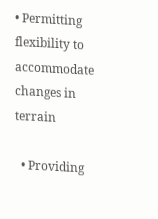• Permitting flexibility to accommodate changes in terrain

  • Providing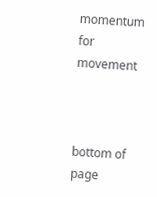momentum for movement



bottom of page